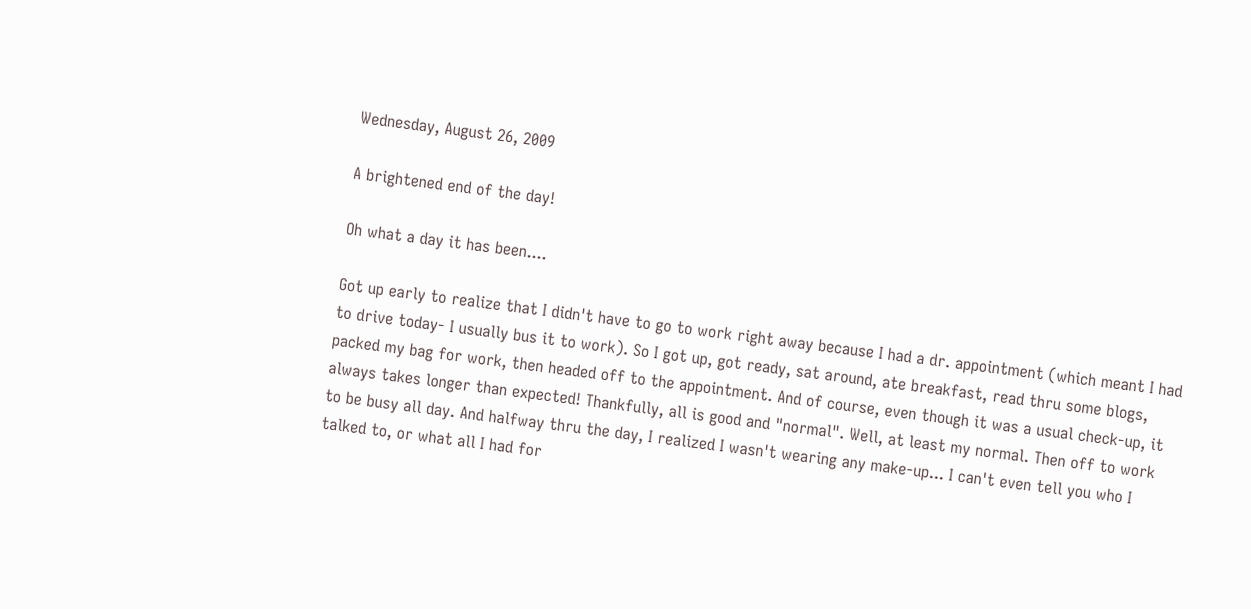Wednesday, August 26, 2009

A brightened end of the day!

Oh what a day it has been....

Got up early to realize that I didn't have to go to work right away because I had a dr. appointment (which meant I had to drive today- I usually bus it to work). So I got up, got ready, sat around, ate breakfast, read thru some blogs, packed my bag for work, then headed off to the appointment. And of course, even though it was a usual check-up, it always takes longer than expected! Thankfully, all is good and "normal". Well, at least my normal. Then off to work to be busy all day. And halfway thru the day, I realized I wasn't wearing any make-up... I can't even tell you who I talked to, or what all I had for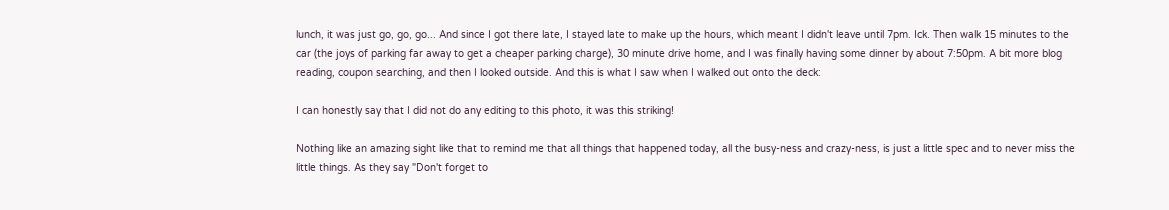lunch, it was just go, go, go... And since I got there late, I stayed late to make up the hours, which meant I didn't leave until 7pm. Ick. Then walk 15 minutes to the car (the joys of parking far away to get a cheaper parking charge), 30 minute drive home, and I was finally having some dinner by about 7:50pm. A bit more blog reading, coupon searching, and then I looked outside. And this is what I saw when I walked out onto the deck:

I can honestly say that I did not do any editing to this photo, it was this striking!

Nothing like an amazing sight like that to remind me that all things that happened today, all the busy-ness and crazy-ness, is just a little spec and to never miss the little things. As they say "Don't forget to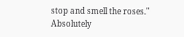stop and smell the roses." Absolutely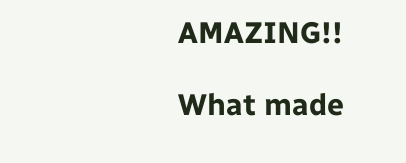AMAZING!!

What made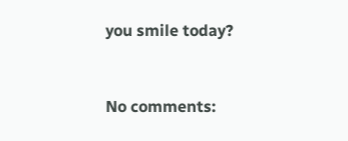you smile today?


No comments: